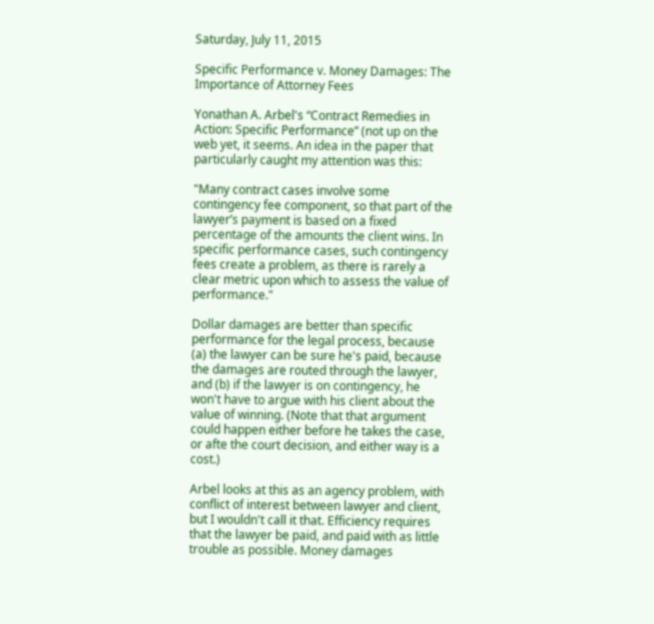Saturday, July 11, 2015

Specific Performance v. Money Damages: The Importance of Attorney Fees

Yonathan A. Arbel's “Contract Remedies in Action: Specific Performance” (not up on the web yet, it seems. An idea in the paper that particularly caught my attention was this:

"Many contract cases involve some contingency fee component, so that part of the lawyer’s payment is based on a fixed percentage of the amounts the client wins. In specific performance cases, such contingency fees create a problem, as there is rarely a clear metric upon which to assess the value of performance."

Dollar damages are better than specific performance for the legal process, because (a) the lawyer can be sure he's paid, because the damages are routed through the lawyer, and (b) if the lawyer is on contingency, he won't have to argue with his client about the value of winning. (Note that that argument could happen either before he takes the case, or afte the court decision, and either way is a cost.)

Arbel looks at this as an agency problem, with conflict of interest between lawyer and client, but I wouldn't call it that. Efficiency requires that the lawyer be paid, and paid with as little trouble as possible. Money damages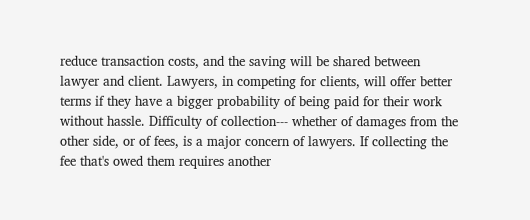reduce transaction costs, and the saving will be shared between lawyer and client. Lawyers, in competing for clients, will offer better terms if they have a bigger probability of being paid for their work without hassle. Difficulty of collection--- whether of damages from the other side, or of fees, is a major concern of lawyers. If collecting the fee that's owed them requires another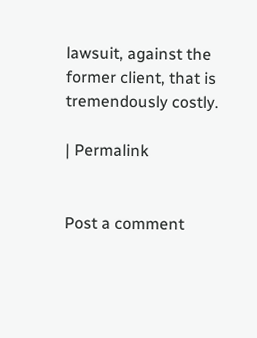lawsuit, against the former client, that is tremendously costly.

| Permalink


Post a comment